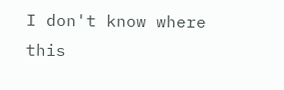I don't know where this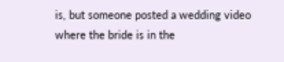is, but someone posted a wedding video where the bride is in the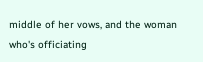middle of her vows, and the woman who's officiating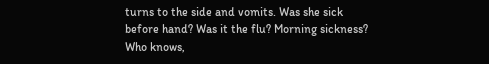turns to the side and vomits. Was she sick before hand? Was it the flu? Morning sickness? Who knows,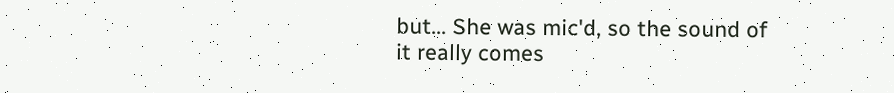but... She was mic'd, so the sound of it really comes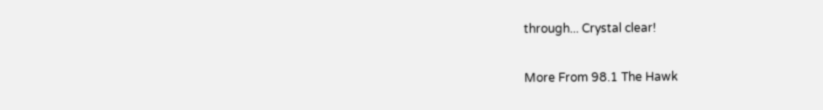through... Crystal clear!

More From 98.1 The Hawk